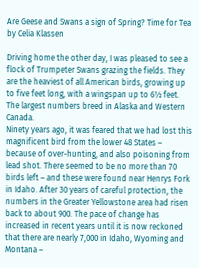Are Geese and Swans a sign of Spring? Time for Tea by Celia Klassen

Driving home the other day, I was pleased to see a flock of Trumpeter Swans grazing the fields. They are the heaviest of all American birds, growing up to five feet long, with a wingspan up to 6½ feet. The largest numbers breed in Alaska and Western Canada.
Ninety years ago, it was feared that we had lost this magnificent bird from the lower 48 States – because of over-hunting, and also poisoning from lead shot. There seemed to be no more than 70 birds left – and these were found near Henrys Fork in Idaho. After 30 years of careful protection, the numbers in the Greater Yellowstone area had risen back to about 900. The pace of change has increased in recent years until it is now reckoned that there are nearly 7,000 in Idaho, Wyoming and Montana –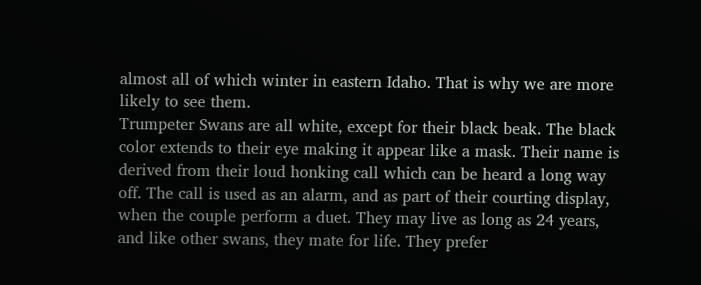almost all of which winter in eastern Idaho. That is why we are more likely to see them.
Trumpeter Swans are all white, except for their black beak. The black color extends to their eye making it appear like a mask. Their name is derived from their loud honking call which can be heard a long way off. The call is used as an alarm, and as part of their courting display, when the couple perform a duet. They may live as long as 24 years, and like other swans, they mate for life. They prefer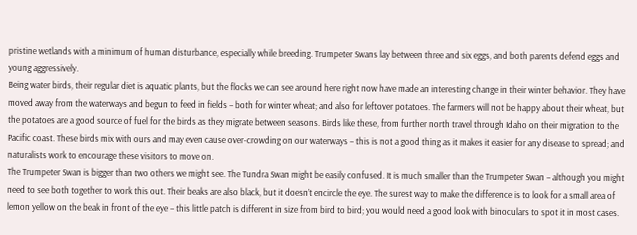pristine wetlands with a minimum of human disturbance, especially while breeding. Trumpeter Swans lay between three and six eggs, and both parents defend eggs and young aggressively.
Being water birds, their regular diet is aquatic plants, but the flocks we can see around here right now have made an interesting change in their winter behavior. They have moved away from the waterways and begun to feed in fields – both for winter wheat; and also for leftover potatoes. The farmers will not be happy about their wheat, but the potatoes are a good source of fuel for the birds as they migrate between seasons. Birds like these, from further north travel through Idaho on their migration to the Pacific coast. These birds mix with ours and may even cause over-crowding on our waterways – this is not a good thing as it makes it easier for any disease to spread; and naturalists work to encourage these visitors to move on.
The Trumpeter Swan is bigger than two others we might see. The Tundra Swan might be easily confused. It is much smaller than the Trumpeter Swan – although you might need to see both together to work this out. Their beaks are also black, but it doesn’t encircle the eye. The surest way to make the difference is to look for a small area of lemon yellow on the beak in front of the eye – this little patch is different in size from bird to bird; you would need a good look with binoculars to spot it in most cases.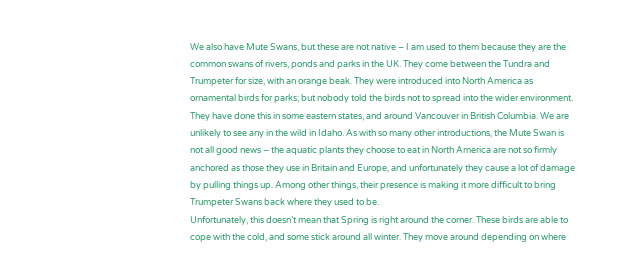We also have Mute Swans, but these are not native – I am used to them because they are the common swans of rivers, ponds and parks in the UK. They come between the Tundra and Trumpeter for size, with an orange beak. They were introduced into North America as ornamental birds for parks; but nobody told the birds not to spread into the wider environment. They have done this in some eastern states, and around Vancouver in British Columbia. We are unlikely to see any in the wild in Idaho. As with so many other introductions, the Mute Swan is not all good news – the aquatic plants they choose to eat in North America are not so firmly anchored as those they use in Britain and Europe, and unfortunately they cause a lot of damage by pulling things up. Among other things, their presence is making it more difficult to bring Trumpeter Swans back where they used to be.
Unfortunately, this doesn’t mean that Spring is right around the corner. These birds are able to cope with the cold, and some stick around all winter. They move around depending on where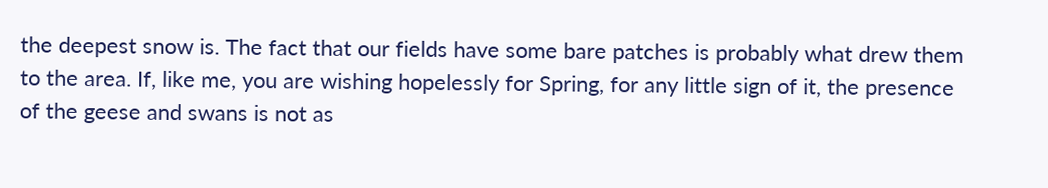the deepest snow is. The fact that our fields have some bare patches is probably what drew them to the area. If, like me, you are wishing hopelessly for Spring, for any little sign of it, the presence of the geese and swans is not as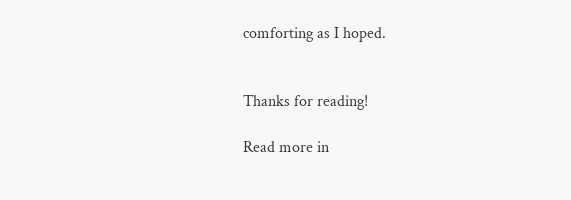comforting as I hoped.


Thanks for reading!

Read more in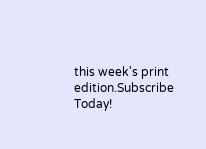this week's print edition.Subscribe Today!